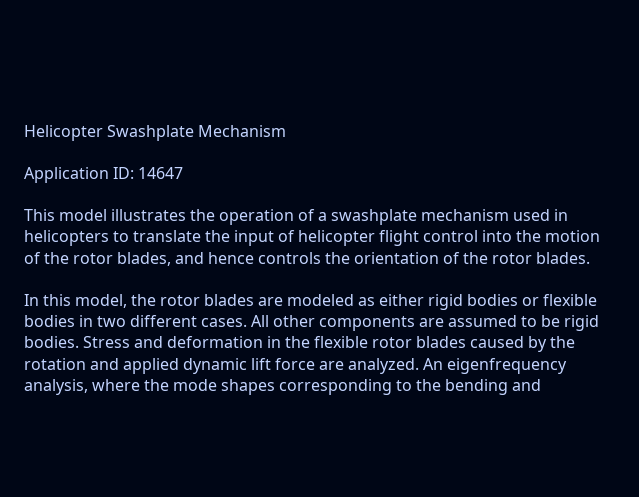Helicopter Swashplate Mechanism

Application ID: 14647

This model illustrates the operation of a swashplate mechanism used in helicopters to translate the input of helicopter flight control into the motion of the rotor blades, and hence controls the orientation of the rotor blades.

In this model, the rotor blades are modeled as either rigid bodies or flexible bodies in two different cases. All other components are assumed to be rigid bodies. Stress and deformation in the flexible rotor blades caused by the rotation and applied dynamic lift force are analyzed. An eigenfrequency analysis, where the mode shapes corresponding to the bending and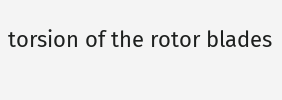torsion of the rotor blades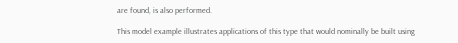are found, is also performed.

This model example illustrates applications of this type that would nominally be built using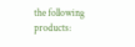the following products: